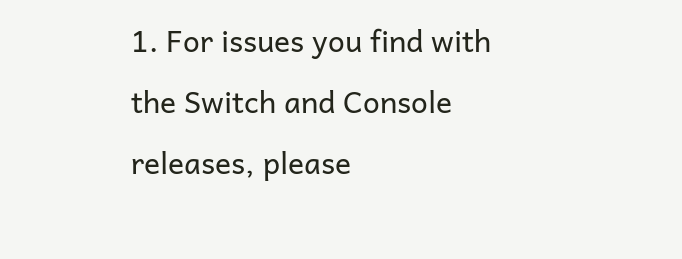1. For issues you find with the Switch and Console releases, please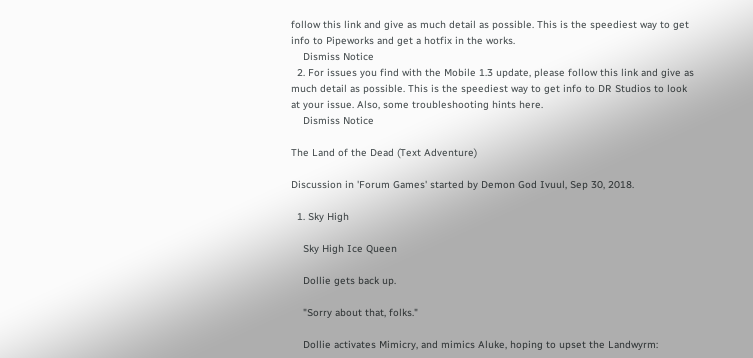follow this link and give as much detail as possible. This is the speediest way to get info to Pipeworks and get a hotfix in the works.
    Dismiss Notice
  2. For issues you find with the Mobile 1.3 update, please follow this link and give as much detail as possible. This is the speediest way to get info to DR Studios to look at your issue. Also, some troubleshooting hints here.
    Dismiss Notice

The Land of the Dead (Text Adventure)

Discussion in 'Forum Games' started by Demon God Ivuul, Sep 30, 2018.

  1. Sky High

    Sky High Ice Queen

    Dollie gets back up.

    "Sorry about that, folks."

    Dollie activates Mimicry, and mimics Aluke, hoping to upset the Landwyrm: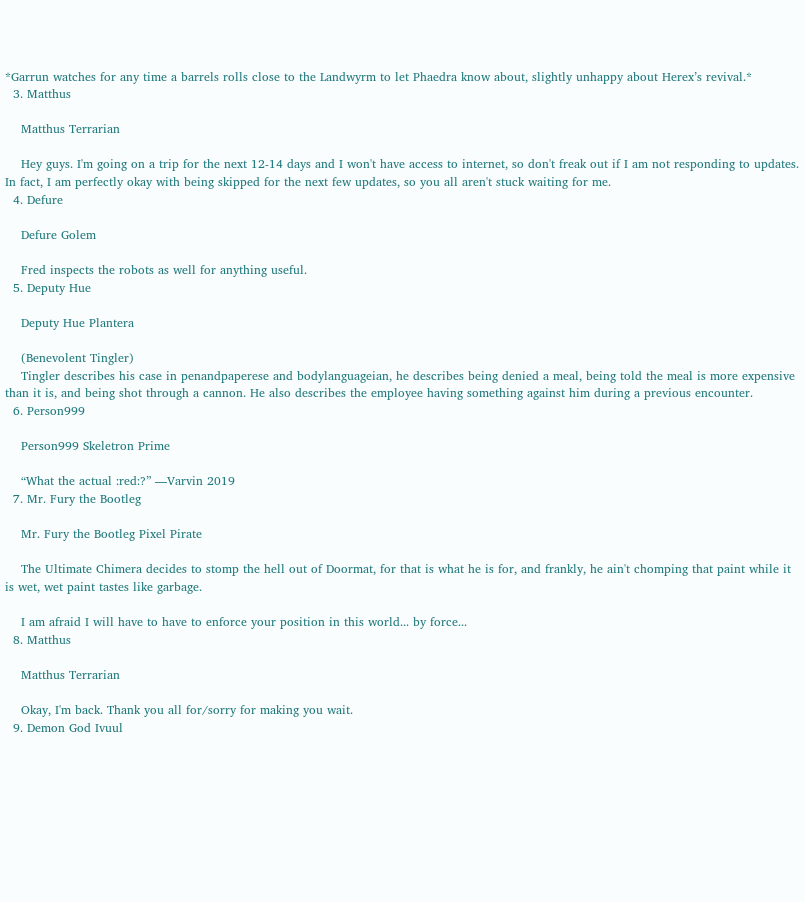*Garrun watches for any time a barrels rolls close to the Landwyrm to let Phaedra know about, slightly unhappy about Herex’s revival.*
  3. Matthus

    Matthus Terrarian

    Hey guys. I'm going on a trip for the next 12-14 days and I won't have access to internet, so don't freak out if I am not responding to updates. In fact, I am perfectly okay with being skipped for the next few updates, so you all aren't stuck waiting for me.
  4. Defure

    Defure Golem

    Fred inspects the robots as well for anything useful.
  5. Deputy Hue

    Deputy Hue Plantera

    (Benevolent Tingler)
    Tingler describes his case in penandpaperese and bodylanguageian, he describes being denied a meal, being told the meal is more expensive than it is, and being shot through a cannon. He also describes the employee having something against him during a previous encounter.
  6. Person999

    Person999 Skeletron Prime

    “What the actual :red:?” —Varvin 2019
  7. Mr. Fury the Bootleg

    Mr. Fury the Bootleg Pixel Pirate

    The Ultimate Chimera decides to stomp the hell out of Doormat, for that is what he is for, and frankly, he ain't chomping that paint while it is wet, wet paint tastes like garbage.

    I am afraid I will have to have to enforce your position in this world... by force...
  8. Matthus

    Matthus Terrarian

    Okay, I'm back. Thank you all for/sorry for making you wait.
  9. Demon God Ivuul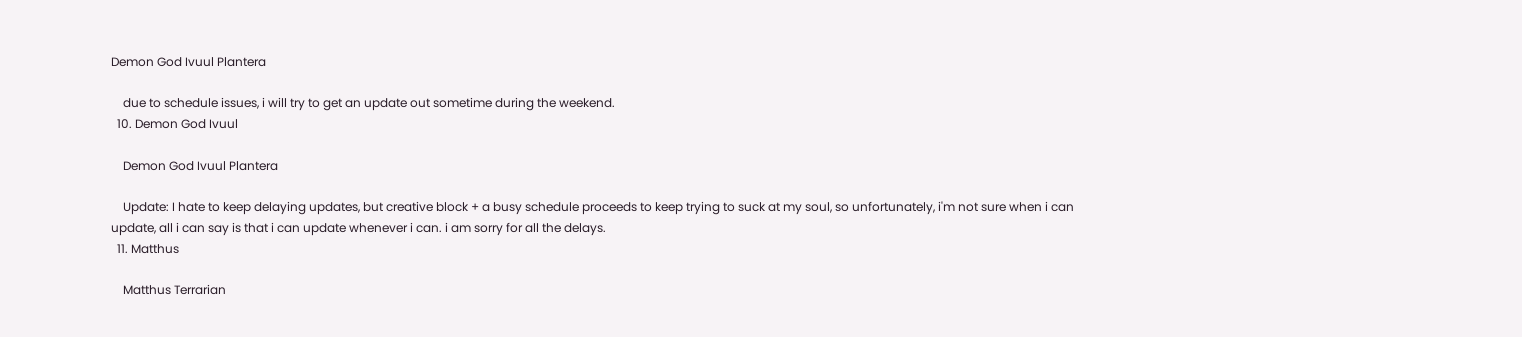Demon God Ivuul Plantera

    due to schedule issues, i will try to get an update out sometime during the weekend.
  10. Demon God Ivuul

    Demon God Ivuul Plantera

    Update: I hate to keep delaying updates, but creative block + a busy schedule proceeds to keep trying to suck at my soul, so unfortunately, i'm not sure when i can update, all i can say is that i can update whenever i can. i am sorry for all the delays.
  11. Matthus

    Matthus Terrarian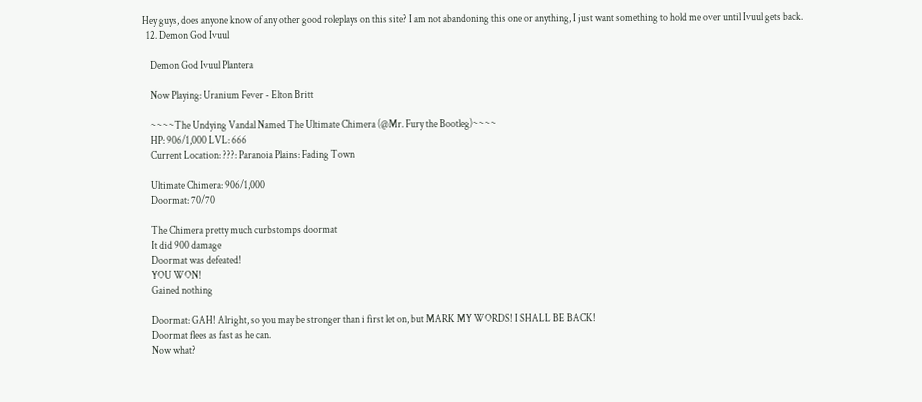Hey guys, does anyone know of any other good roleplays on this site? I am not abandoning this one or anything, I just want something to hold me over until Ivuul gets back.
  12. Demon God Ivuul

    Demon God Ivuul Plantera

    Now Playing: Uranium Fever - Elton Britt

    ~~~~The Undying Vandal Named The Ultimate Chimera (@Mr. Fury the Bootleg)~~~~
    HP: 906/1,000 LVL: 666
    Current Location: ???: Paranoia Plains: Fading Town

    Ultimate Chimera: 906/1,000
    Doormat: 70/70

    The Chimera pretty much curbstomps doormat
    It did 900 damage
    Doormat was defeated!
    YOU WON!
    Gained nothing

    Doormat: GAH! Alright, so you may be stronger than i first let on, but MARK MY WORDS! I SHALL BE BACK!
    Doormat flees as fast as he can.
    Now what?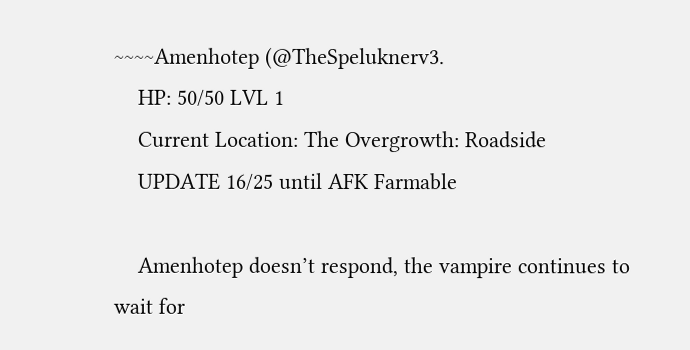~~~~Amenhotep (@TheSpeluknerv3.
    HP: 50/50 LVL 1
    Current Location: The Overgrowth: Roadside
    UPDATE 16/25 until AFK Farmable

    Amenhotep doesn’t respond, the vampire continues to wait for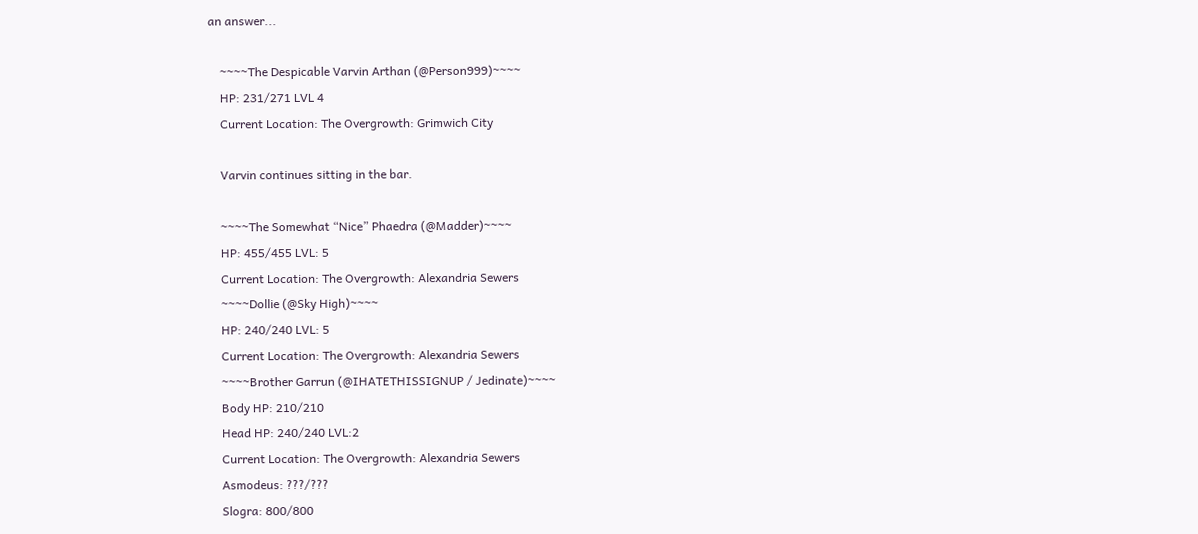an answer...

    ~~~~The Despicable Varvin Arthan (@Person999)~~~~
    HP: 231/271 LVL 4
    Current Location: The Overgrowth: Grimwich City

    Varvin continues sitting in the bar.

    ~~~~The Somewhat “Nice” Phaedra (@Madder)~~~~
    HP: 455/455 LVL: 5
    Current Location: The Overgrowth: Alexandria Sewers
    ~~~~Dollie (@Sky High)~~~~
    HP: 240/240 LVL: 5
    Current Location: The Overgrowth: Alexandria Sewers
    ~~~~Brother Garrun (@IHATETHISSIGNUP / Jedinate)~~~~
    Body HP: 210/210
    Head HP: 240/240 LVL:2
    Current Location: The Overgrowth: Alexandria Sewers
    Asmodeus: ???/???
    Slogra: 800/800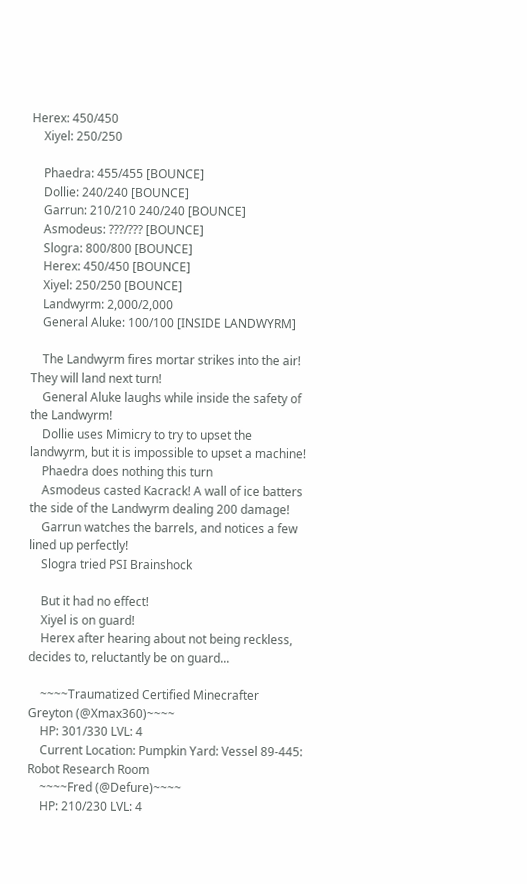Herex: 450/450
    Xiyel: 250/250

    Phaedra: 455/455 [BOUNCE]
    Dollie: 240/240 [BOUNCE]
    Garrun: 210/210 240/240 [BOUNCE]
    Asmodeus: ???/??? [BOUNCE]
    Slogra: 800/800 [BOUNCE]
    Herex: 450/450 [BOUNCE]
    Xiyel: 250/250 [BOUNCE]
    Landwyrm: 2,000/2,000
    General Aluke: 100/100 [INSIDE LANDWYRM]

    The Landwyrm fires mortar strikes into the air! They will land next turn!
    General Aluke laughs while inside the safety of the Landwyrm!
    Dollie uses Mimicry to try to upset the landwyrm, but it is impossible to upset a machine!
    Phaedra does nothing this turn
    Asmodeus casted Kacrack! A wall of ice batters the side of the Landwyrm dealing 200 damage!
    Garrun watches the barrels, and notices a few lined up perfectly!
    Slogra tried PSI Brainshock

    But it had no effect!
    Xiyel is on guard!
    Herex after hearing about not being reckless, decides to, reluctantly be on guard...

    ~~~~Traumatized Certified Minecrafter Greyton (@Xmax360)~~~~
    HP: 301/330 LVL: 4
    Current Location: Pumpkin Yard: Vessel 89-445: Robot Research Room
    ~~~~Fred (@Defure)~~~~
    HP: 210/230 LVL: 4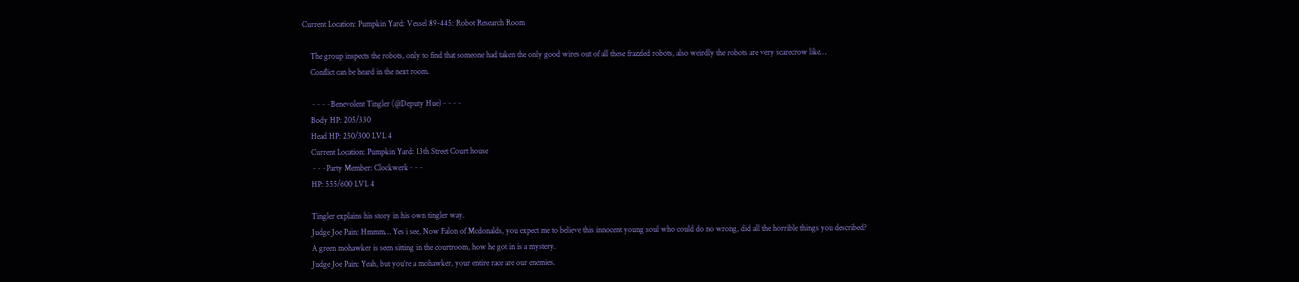Current Location: Pumpkin Yard: Vessel 89-445: Robot Research Room

    The group inspects the robots, only to find that someone had taken the only good wires out of all these frazzled robots, also weirdly the robots are very scarecrow like…
    Conflict can be heard in the next room.

    ~~~~Benevolent Tingler (@Deputy Hue)~~~~
    Body HP: 205/330
    Head HP: 250/300 LVL 4
    Current Location: Pumpkin Yard: 13th Street Court house
    ~~~Party Member: Clockwerk~~~
    HP: 555/600 LVL 4

    Tingler explains his story in his own tingler way.
    Judge Joe Pain: Hmmm… Yes i see, Now Falon of Mcdonalds, you expect me to believe this innocent young soul who could do no wrong, did all the horrible things you described?
    A green mohawker is seen sitting in the courtroom, how he got in is a mystery.
    Judge Joe Pain: Yeah, but you’re a mohawker, your entire race are our enemies.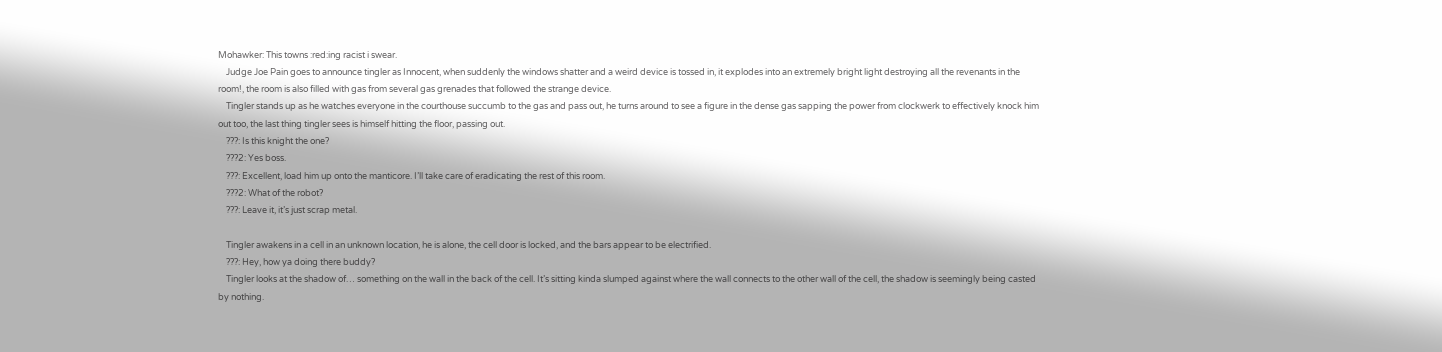Mohawker: This towns :red:ing racist i swear.
    Judge Joe Pain goes to announce tingler as Innocent, when suddenly the windows shatter and a weird device is tossed in, it explodes into an extremely bright light destroying all the revenants in the room!, the room is also filled with gas from several gas grenades that followed the strange device.
    Tingler stands up as he watches everyone in the courthouse succumb to the gas and pass out, he turns around to see a figure in the dense gas sapping the power from clockwerk to effectively knock him out too, the last thing tingler sees is himself hitting the floor, passing out.
    ???: Is this knight the one?
    ???2: Yes boss.
    ???: Excellent, load him up onto the manticore. I’ll take care of eradicating the rest of this room.
    ???2: What of the robot?
    ???: Leave it, it’s just scrap metal.

    Tingler awakens in a cell in an unknown location, he is alone, the cell door is locked, and the bars appear to be electrified.
    ???: Hey, how ya doing there buddy?
    Tingler looks at the shadow of… something on the wall in the back of the cell. It’s sitting kinda slumped against where the wall connects to the other wall of the cell, the shadow is seemingly being casted by nothing.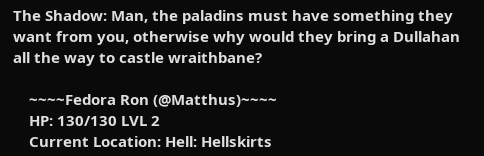The Shadow: Man, the paladins must have something they want from you, otherwise why would they bring a Dullahan all the way to castle wraithbane?

    ~~~~Fedora Ron (@Matthus)~~~~
    HP: 130/130 LVL 2
    Current Location: Hell: Hellskirts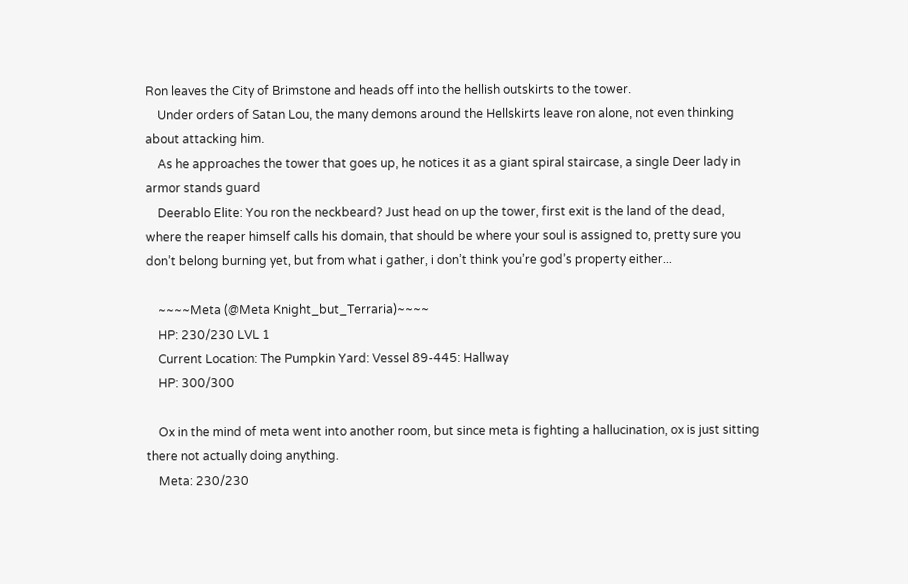Ron leaves the City of Brimstone and heads off into the hellish outskirts to the tower.
    Under orders of Satan Lou, the many demons around the Hellskirts leave ron alone, not even thinking about attacking him.
    As he approaches the tower that goes up, he notices it as a giant spiral staircase, a single Deer lady in armor stands guard
    Deerablo Elite: You ron the neckbeard? Just head on up the tower, first exit is the land of the dead, where the reaper himself calls his domain, that should be where your soul is assigned to, pretty sure you don’t belong burning yet, but from what i gather, i don’t think you’re god’s property either...

    ~~~~Meta (@Meta Knight_but_Terraria)~~~~
    HP: 230/230 LVL 1
    Current Location: The Pumpkin Yard: Vessel 89-445: Hallway
    HP: 300/300

    Ox in the mind of meta went into another room, but since meta is fighting a hallucination, ox is just sitting there not actually doing anything.
    Meta: 230/230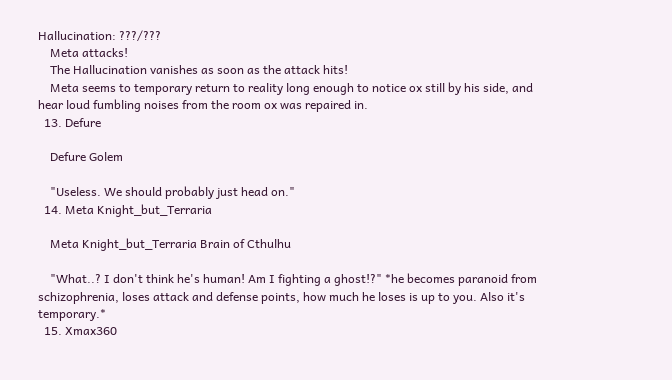Hallucination: ???/???
    Meta attacks!
    The Hallucination vanishes as soon as the attack hits!
    Meta seems to temporary return to reality long enough to notice ox still by his side, and hear loud fumbling noises from the room ox was repaired in.
  13. Defure

    Defure Golem

    "Useless. We should probably just head on."
  14. Meta Knight_but_Terraria

    Meta Knight_but_Terraria Brain of Cthulhu

    "What..? I don't think he's human! Am I fighting a ghost!?" *he becomes paranoid from schizophrenia, loses attack and defense points, how much he loses is up to you. Also it's temporary.*
  15. Xmax360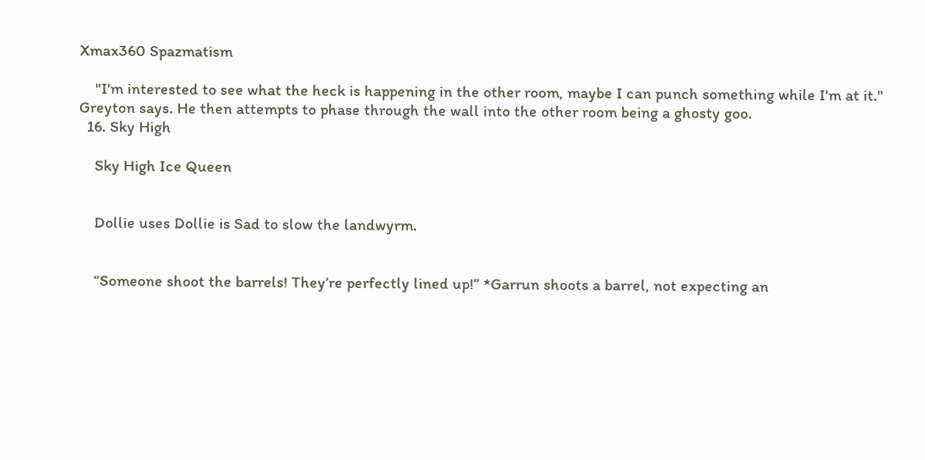Xmax360 Spazmatism

    "I'm interested to see what the heck is happening in the other room, maybe I can punch something while I'm at it." Greyton says. He then attempts to phase through the wall into the other room being a ghosty goo.
  16. Sky High

    Sky High Ice Queen


    Dollie uses Dollie is Sad to slow the landwyrm.


    “Someone shoot the barrels! They’re perfectly lined up!” *Garrun shoots a barrel, not expecting an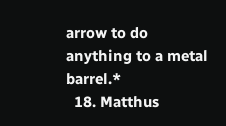arrow to do anything to a metal barrel.*
  18. Matthus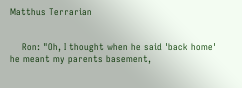Matthus Terrarian


    Ron: "Oh, I thought when he said 'back home' he meant my parents basement,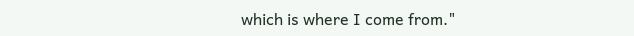which is where I come from."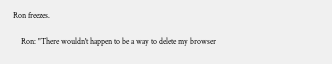Ron freezes.

    Ron: "There wouldn't happen to be a way to delete my browser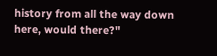history from all the way down here, would there?"